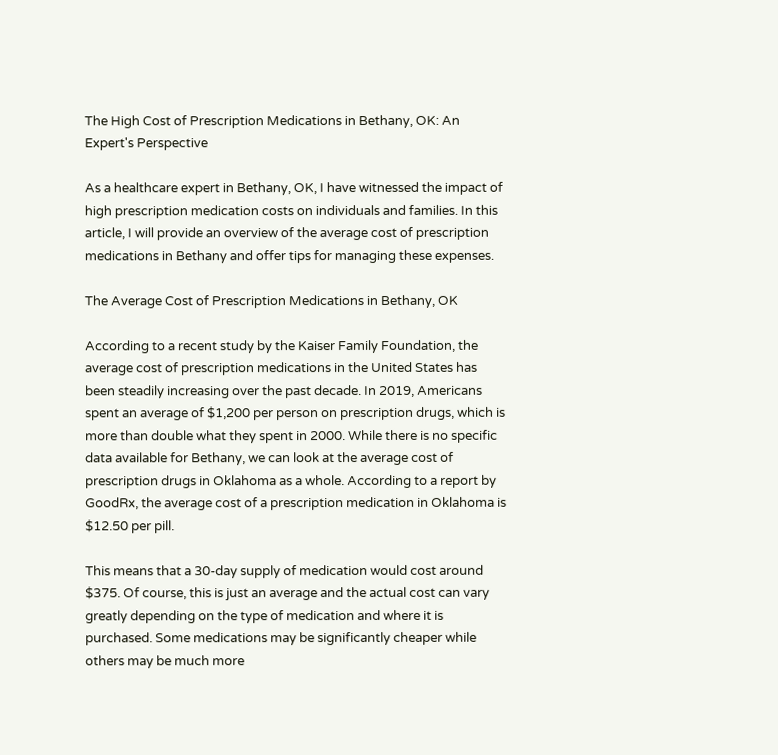The High Cost of Prescription Medications in Bethany, OK: An Expert's Perspective

As a healthcare expert in Bethany, OK, I have witnessed the impact of high prescription medication costs on individuals and families. In this article, I will provide an overview of the average cost of prescription medications in Bethany and offer tips for managing these expenses.

The Average Cost of Prescription Medications in Bethany, OK

According to a recent study by the Kaiser Family Foundation, the average cost of prescription medications in the United States has been steadily increasing over the past decade. In 2019, Americans spent an average of $1,200 per person on prescription drugs, which is more than double what they spent in 2000. While there is no specific data available for Bethany, we can look at the average cost of prescription drugs in Oklahoma as a whole. According to a report by GoodRx, the average cost of a prescription medication in Oklahoma is $12.50 per pill.

This means that a 30-day supply of medication would cost around $375. Of course, this is just an average and the actual cost can vary greatly depending on the type of medication and where it is purchased. Some medications may be significantly cheaper while others may be much more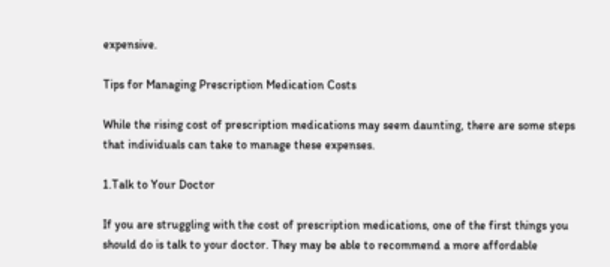expensive.

Tips for Managing Prescription Medication Costs

While the rising cost of prescription medications may seem daunting, there are some steps that individuals can take to manage these expenses.

1.Talk to Your Doctor

If you are struggling with the cost of prescription medications, one of the first things you should do is talk to your doctor. They may be able to recommend a more affordable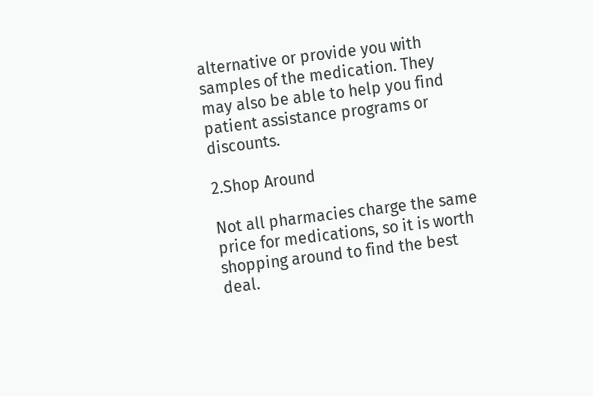alternative or provide you with samples of the medication. They may also be able to help you find patient assistance programs or discounts.

2.Shop Around

Not all pharmacies charge the same price for medications, so it is worth shopping around to find the best deal.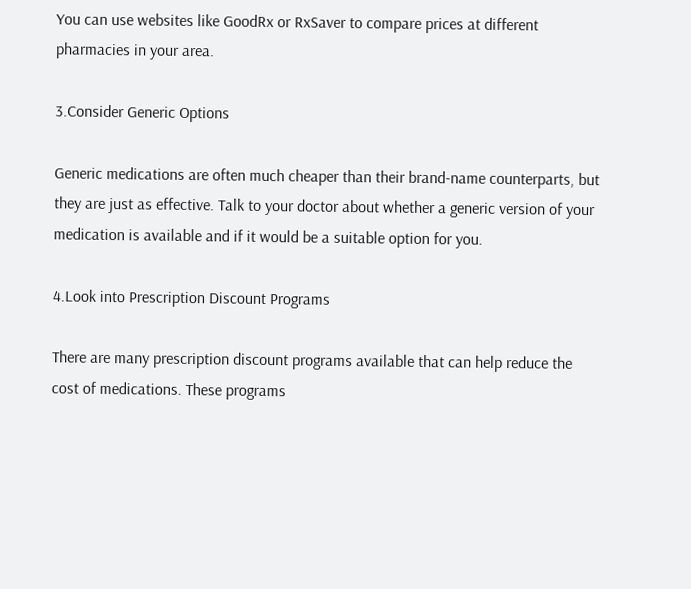You can use websites like GoodRx or RxSaver to compare prices at different pharmacies in your area.

3.Consider Generic Options

Generic medications are often much cheaper than their brand-name counterparts, but they are just as effective. Talk to your doctor about whether a generic version of your medication is available and if it would be a suitable option for you.

4.Look into Prescription Discount Programs

There are many prescription discount programs available that can help reduce the cost of medications. These programs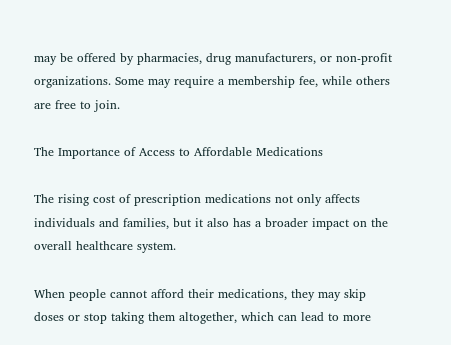may be offered by pharmacies, drug manufacturers, or non-profit organizations. Some may require a membership fee, while others are free to join.

The Importance of Access to Affordable Medications

The rising cost of prescription medications not only affects individuals and families, but it also has a broader impact on the overall healthcare system.

When people cannot afford their medications, they may skip doses or stop taking them altogether, which can lead to more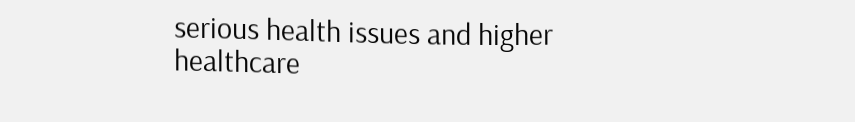serious health issues and higher healthcare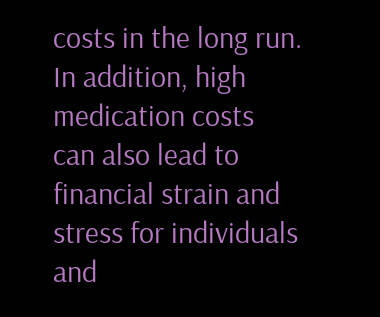costs in the long run. In addition, high medication costs can also lead to financial strain and stress for individuals and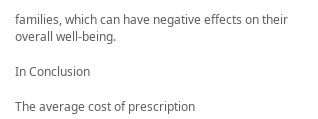families, which can have negative effects on their overall well-being.

In Conclusion

The average cost of prescription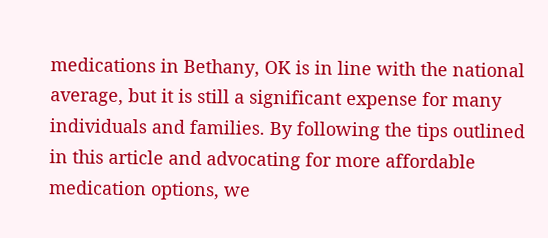medications in Bethany, OK is in line with the national average, but it is still a significant expense for many individuals and families. By following the tips outlined in this article and advocating for more affordable medication options, we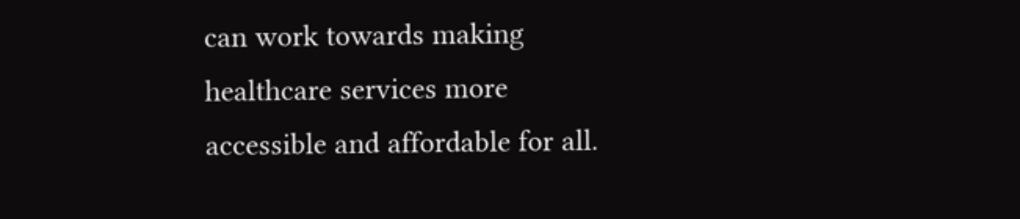can work towards making healthcare services more accessible and affordable for all.